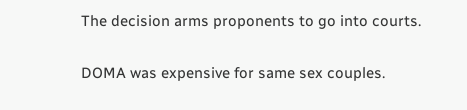The decision arms proponents to go into courts.

DOMA was expensive for same sex couples.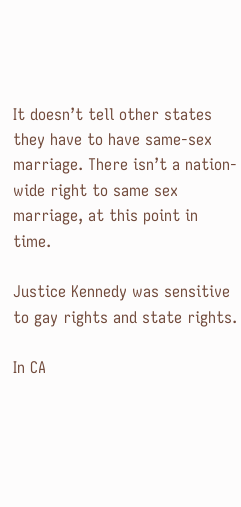It doesn’t tell other states they have to have same-sex marriage. There isn’t a nation-wide right to same sex marriage, at this point in time.

Justice Kennedy was sensitive to gay rights and state rights.

In CA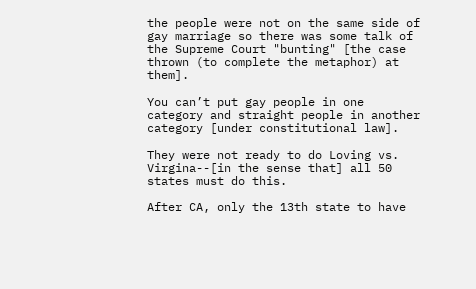the people were not on the same side of gay marriage so there was some talk of the Supreme Court "bunting" [the case thrown (to complete the metaphor) at them].

You can’t put gay people in one category and straight people in another category [under constitutional law].

They were not ready to do Loving vs. Virgina--[in the sense that] all 50 states must do this.

After CA, only the 13th state to have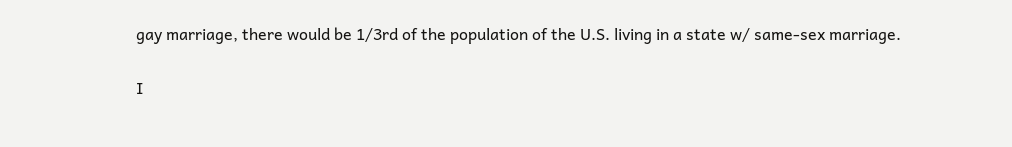gay marriage, there would be 1/3rd of the population of the U.S. living in a state w/ same-sex marriage.

I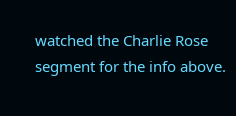watched the Charlie Rose segment for the info above.